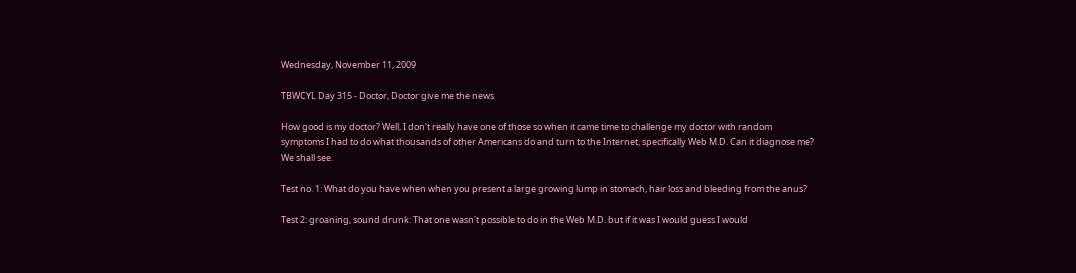Wednesday, November 11, 2009

TBWCYL Day 315 - Doctor, Doctor give me the news

How good is my doctor? Well, I don't really have one of those so when it came time to challenge my doctor with random symptoms I had to do what thousands of other Americans do and turn to the Internet, specifically Web M.D. Can it diagnose me? We shall see.

Test no. 1: What do you have when when you present a large growing lump in stomach, hair loss and bleeding from the anus?

Test 2: groaning, sound drunk: That one wasn't possible to do in the Web M.D. but if it was I would guess I would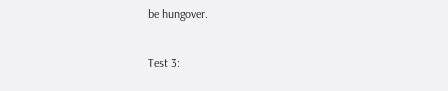be hungover.

Test 3: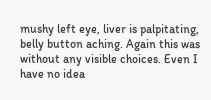mushy left eye, liver is palpitating, belly button aching. Again this was without any visible choices. Even I have no idea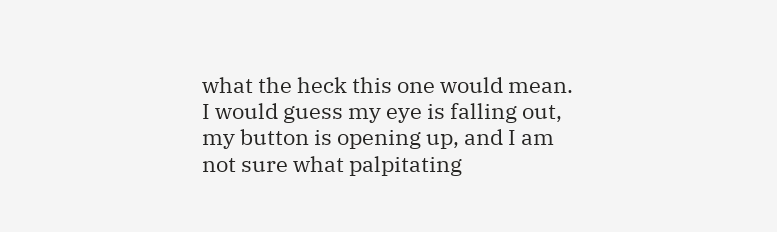what the heck this one would mean. I would guess my eye is falling out, my button is opening up, and I am not sure what palpitating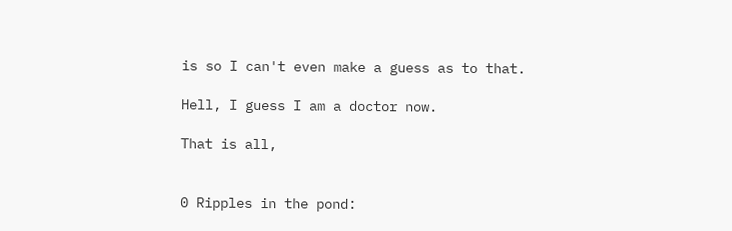is so I can't even make a guess as to that.

Hell, I guess I am a doctor now.

That is all,


0 Ripples in the pond: